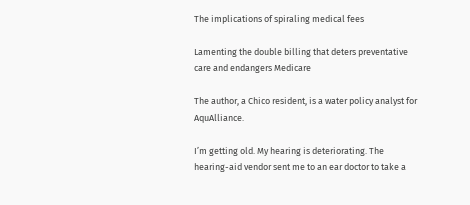The implications of spiraling medical fees

Lamenting the double billing that deters preventative care and endangers Medicare

The author, a Chico resident, is a water policy analyst for AquAlliance.

I’m getting old. My hearing is deteriorating. The hearing-aid vendor sent me to an ear doctor to take a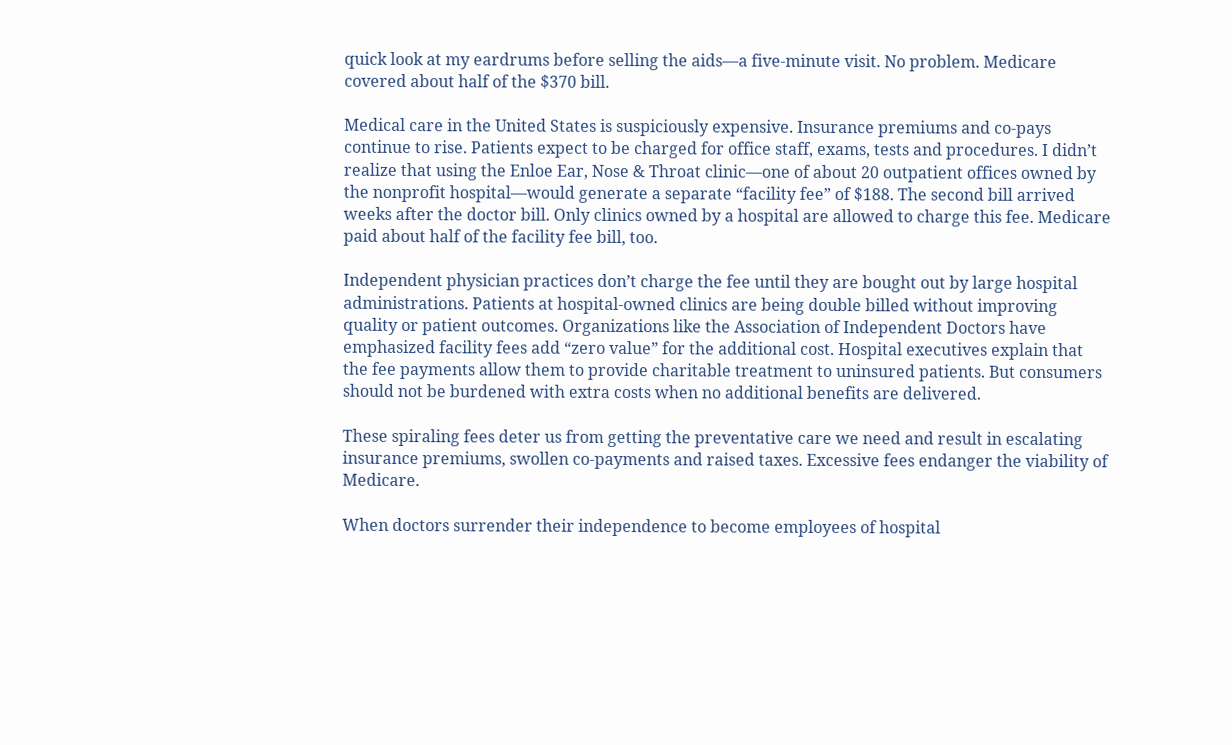quick look at my eardrums before selling the aids—a five-minute visit. No problem. Medicare covered about half of the $370 bill.

Medical care in the United States is suspiciously expensive. Insurance premiums and co-pays continue to rise. Patients expect to be charged for office staff, exams, tests and procedures. I didn’t realize that using the Enloe Ear, Nose & Throat clinic—one of about 20 outpatient offices owned by the nonprofit hospital—would generate a separate “facility fee” of $188. The second bill arrived weeks after the doctor bill. Only clinics owned by a hospital are allowed to charge this fee. Medicare paid about half of the facility fee bill, too.

Independent physician practices don’t charge the fee until they are bought out by large hospital administrations. Patients at hospital-owned clinics are being double billed without improving quality or patient outcomes. Organizations like the Association of Independent Doctors have emphasized facility fees add “zero value” for the additional cost. Hospital executives explain that the fee payments allow them to provide charitable treatment to uninsured patients. But consumers should not be burdened with extra costs when no additional benefits are delivered.

These spiraling fees deter us from getting the preventative care we need and result in escalating insurance premiums, swollen co-payments and raised taxes. Excessive fees endanger the viability of Medicare.

When doctors surrender their independence to become employees of hospital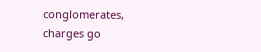conglomerates, charges go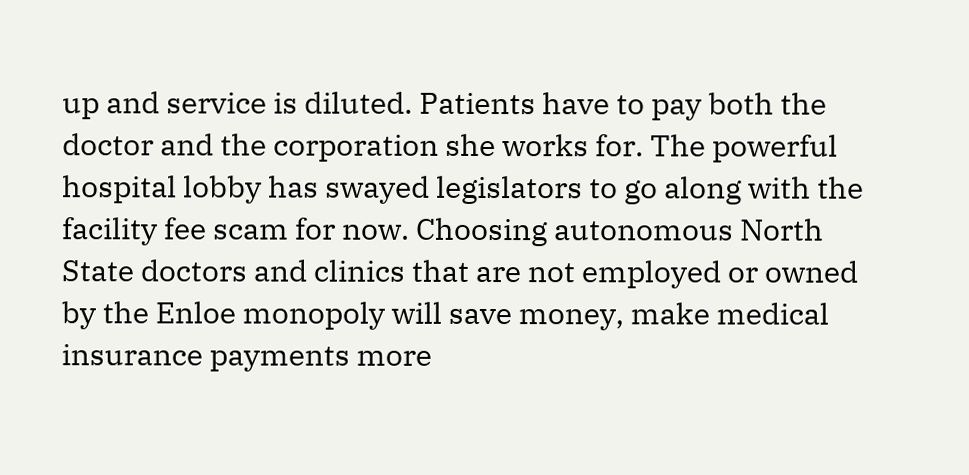up and service is diluted. Patients have to pay both the doctor and the corporation she works for. The powerful hospital lobby has swayed legislators to go along with the facility fee scam for now. Choosing autonomous North State doctors and clinics that are not employed or owned by the Enloe monopoly will save money, make medical insurance payments more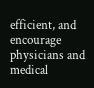efficient, and encourage physicians and medical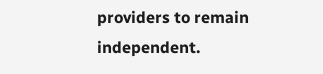providers to remain independent.